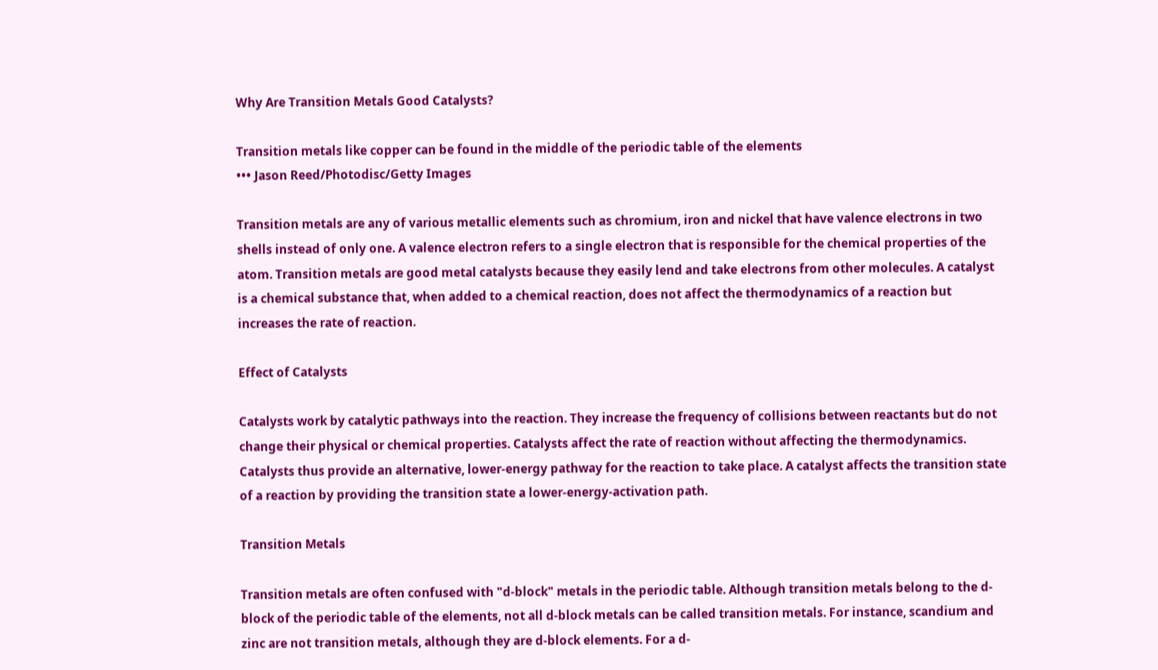Why Are Transition Metals Good Catalysts?

Transition metals like copper can be found in the middle of the periodic table of the elements
••• Jason Reed/Photodisc/Getty Images

Transition metals are any of various metallic elements such as chromium, iron and nickel that have valence electrons in two shells instead of only one. A valence electron refers to a single electron that is responsible for the chemical properties of the atom. Transition metals are good metal catalysts because they easily lend and take electrons from other molecules. A catalyst is a chemical substance that, when added to a chemical reaction, does not affect the thermodynamics of a reaction but increases the rate of reaction.

Effect of Catalysts

Catalysts work by catalytic pathways into the reaction. They increase the frequency of collisions between reactants but do not change their physical or chemical properties. Catalysts affect the rate of reaction without affecting the thermodynamics. Catalysts thus provide an alternative, lower-energy pathway for the reaction to take place. A catalyst affects the transition state of a reaction by providing the transition state a lower-energy-activation path.

Transition Metals

Transition metals are often confused with "d-block" metals in the periodic table. Although transition metals belong to the d-block of the periodic table of the elements, not all d-block metals can be called transition metals. For instance, scandium and zinc are not transition metals, although they are d-block elements. For a d-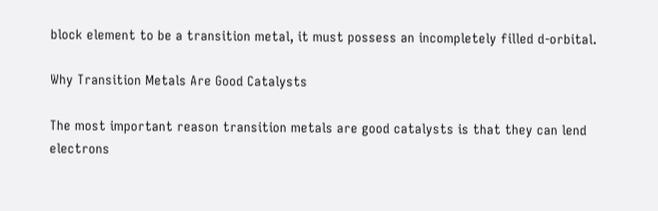block element to be a transition metal, it must possess an incompletely filled d-orbital.

Why Transition Metals Are Good Catalysts

The most important reason transition metals are good catalysts is that they can lend electrons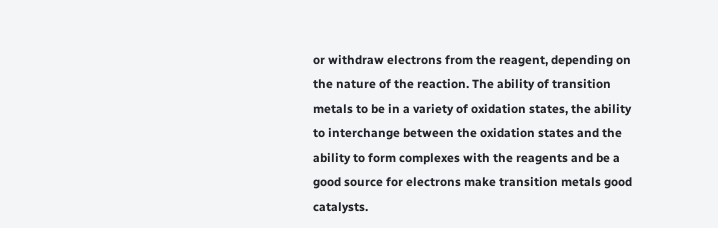or withdraw electrons from the reagent, depending on the nature of the reaction. The ability of transition metals to be in a variety of oxidation states, the ability to interchange between the oxidation states and the ability to form complexes with the reagents and be a good source for electrons make transition metals good catalysts.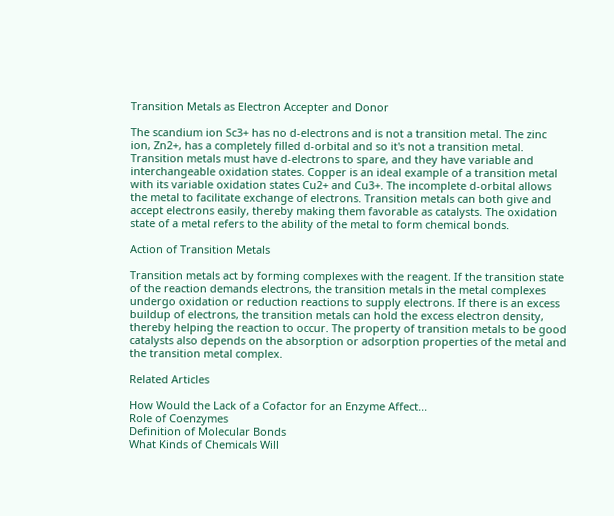Transition Metals as Electron Accepter and Donor

The scandium ion Sc3+ has no d-electrons and is not a transition metal. The zinc ion, Zn2+, has a completely filled d-orbital and so it's not a transition metal. Transition metals must have d-electrons to spare, and they have variable and interchangeable oxidation states. Copper is an ideal example of a transition metal with its variable oxidation states Cu2+ and Cu3+. The incomplete d-orbital allows the metal to facilitate exchange of electrons. Transition metals can both give and accept electrons easily, thereby making them favorable as catalysts. The oxidation state of a metal refers to the ability of the metal to form chemical bonds.

Action of Transition Metals

Transition metals act by forming complexes with the reagent. If the transition state of the reaction demands electrons, the transition metals in the metal complexes undergo oxidation or reduction reactions to supply electrons. If there is an excess buildup of electrons, the transition metals can hold the excess electron density, thereby helping the reaction to occur. The property of transition metals to be good catalysts also depends on the absorption or adsorption properties of the metal and the transition metal complex.

Related Articles

How Would the Lack of a Cofactor for an Enzyme Affect...
Role of Coenzymes
Definition of Molecular Bonds
What Kinds of Chemicals Will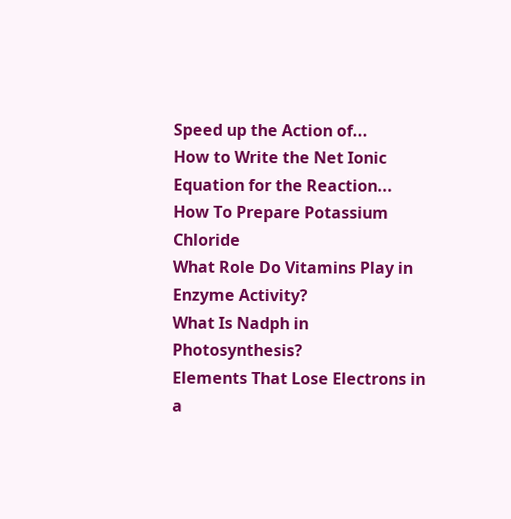Speed up the Action of...
How to Write the Net Ionic Equation for the Reaction...
How To Prepare Potassium Chloride
What Role Do Vitamins Play in Enzyme Activity?
What Is Nadph in Photosynthesis?
Elements That Lose Electrons in a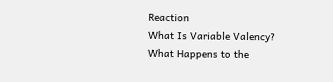Reaction
What Is Variable Valency?
What Happens to the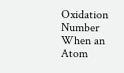Oxidation Number When an Atom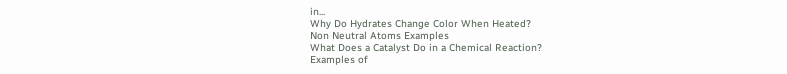in...
Why Do Hydrates Change Color When Heated?
Non Neutral Atoms Examples
What Does a Catalyst Do in a Chemical Reaction?
Examples of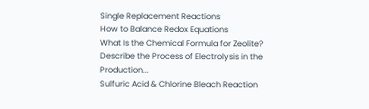Single Replacement Reactions
How to Balance Redox Equations
What Is the Chemical Formula for Zeolite?
Describe the Process of Electrolysis in the Production...
Sulfuric Acid & Chlorine Bleach Reaction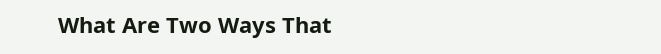What Are Two Ways That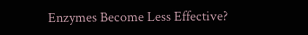Enzymes Become Less Effective?